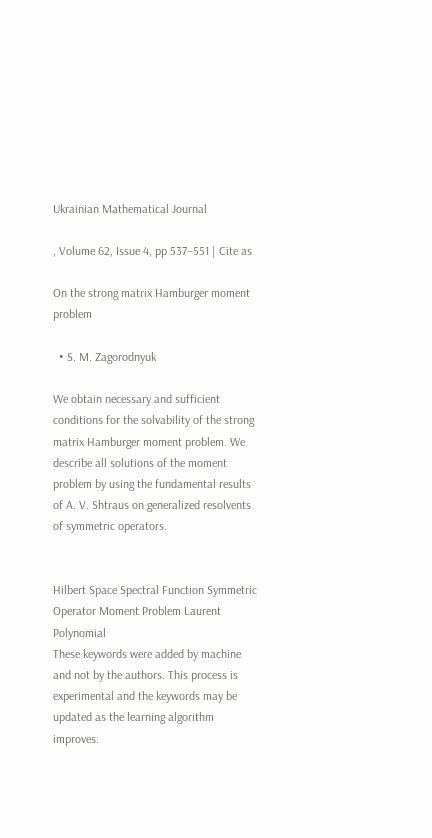Ukrainian Mathematical Journal

, Volume 62, Issue 4, pp 537–551 | Cite as

On the strong matrix Hamburger moment problem

  • S. M. Zagorodnyuk

We obtain necessary and sufficient conditions for the solvability of the strong matrix Hamburger moment problem. We describe all solutions of the moment problem by using the fundamental results of A. V. Shtraus on generalized resolvents of symmetric operators.


Hilbert Space Spectral Function Symmetric Operator Moment Problem Laurent Polynomial
These keywords were added by machine and not by the authors. This process is experimental and the keywords may be updated as the learning algorithm improves.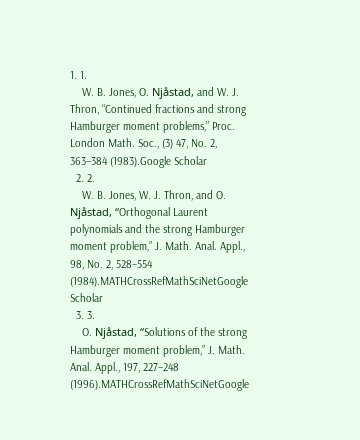1. 1.
    W. B. Jones, O. Njåstad, and W. J. Thron, “Continued fractions and strong Hamburger moment problems,” Proc. London Math. Soc., (3) 47, No. 2, 363–384 (1983).Google Scholar
  2. 2.
    W. B. Jones, W. J. Thron, and O. Njåstad, “Orthogonal Laurent polynomials and the strong Hamburger moment problem,” J. Math. Anal. Appl., 98, No. 2, 528–554 (1984).MATHCrossRefMathSciNetGoogle Scholar
  3. 3.
    O. Njåstad, “Solutions of the strong Hamburger moment problem,” J. Math. Anal. Appl., 197, 227–248 (1996).MATHCrossRefMathSciNetGoogle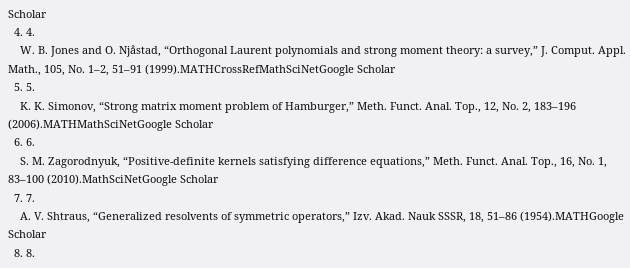Scholar
  4. 4.
    W. B. Jones and O. Njåstad, “Orthogonal Laurent polynomials and strong moment theory: a survey,” J. Comput. Appl. Math., 105, No. 1–2, 51–91 (1999).MATHCrossRefMathSciNetGoogle Scholar
  5. 5.
    K. K. Simonov, “Strong matrix moment problem of Hamburger,” Meth. Funct. Anal. Top., 12, No. 2, 183–196 (2006).MATHMathSciNetGoogle Scholar
  6. 6.
    S. M. Zagorodnyuk, “Positive-definite kernels satisfying difference equations,” Meth. Funct. Anal. Top., 16, No. 1, 83–100 (2010).MathSciNetGoogle Scholar
  7. 7.
    A. V. Shtraus, “Generalized resolvents of symmetric operators,” Izv. Akad. Nauk SSSR, 18, 51–86 (1954).MATHGoogle Scholar
  8. 8.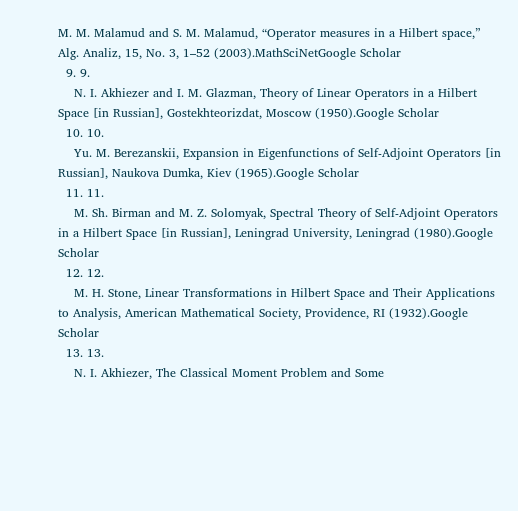M. M. Malamud and S. M. Malamud, “Operator measures in a Hilbert space,” Alg. Analiz, 15, No. 3, 1–52 (2003).MathSciNetGoogle Scholar
  9. 9.
    N. I. Akhiezer and I. M. Glazman, Theory of Linear Operators in a Hilbert Space [in Russian], Gostekhteorizdat, Moscow (1950).Google Scholar
  10. 10.
    Yu. M. Berezanskii, Expansion in Eigenfunctions of Self-Adjoint Operators [in Russian], Naukova Dumka, Kiev (1965).Google Scholar
  11. 11.
    M. Sh. Birman and M. Z. Solomyak, Spectral Theory of Self-Adjoint Operators in a Hilbert Space [in Russian], Leningrad University, Leningrad (1980).Google Scholar
  12. 12.
    M. H. Stone, Linear Transformations in Hilbert Space and Their Applications to Analysis, American Mathematical Society, Providence, RI (1932).Google Scholar
  13. 13.
    N. I. Akhiezer, The Classical Moment Problem and Some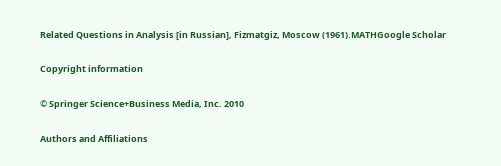Related Questions in Analysis [in Russian], Fizmatgiz, Moscow (1961).MATHGoogle Scholar

Copyright information

© Springer Science+Business Media, Inc. 2010

Authors and Affiliations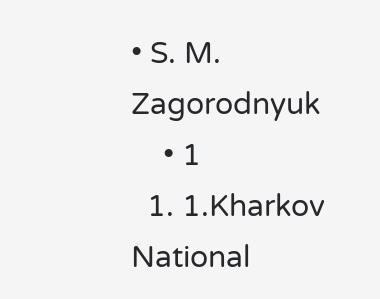• S. M. Zagorodnyuk
    • 1
  1. 1.Kharkov National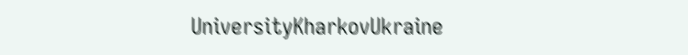UniversityKharkovUkraine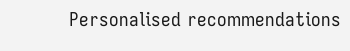Personalised recommendations